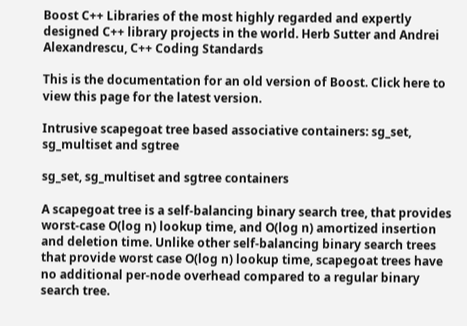Boost C++ Libraries of the most highly regarded and expertly designed C++ library projects in the world. Herb Sutter and Andrei Alexandrescu, C++ Coding Standards

This is the documentation for an old version of Boost. Click here to view this page for the latest version.

Intrusive scapegoat tree based associative containers: sg_set, sg_multiset and sgtree

sg_set, sg_multiset and sgtree containers

A scapegoat tree is a self-balancing binary search tree, that provides worst-case O(log n) lookup time, and O(log n) amortized insertion and deletion time. Unlike other self-balancing binary search trees that provide worst case O(log n) lookup time, scapegoat trees have no additional per-node overhead compared to a regular binary search tree.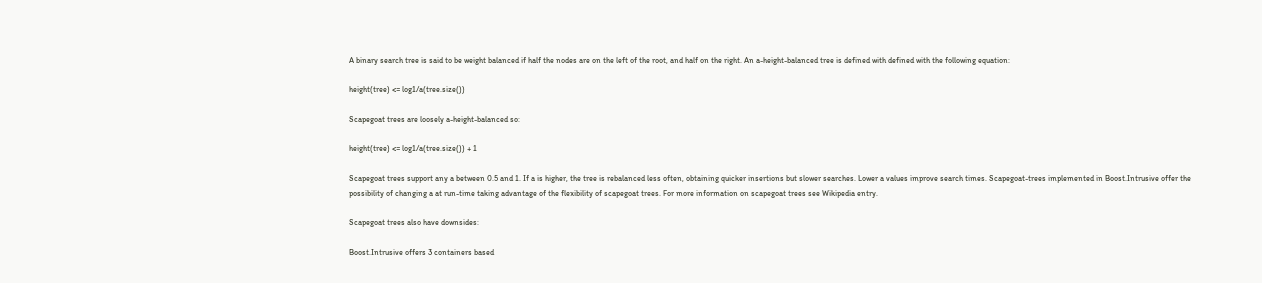A binary search tree is said to be weight balanced if half the nodes are on the left of the root, and half on the right. An a-height-balanced tree is defined with defined with the following equation:

height(tree) <= log1/a(tree.size())

Scapegoat trees are loosely a-height-balanced so:

height(tree) <= log1/a(tree.size()) + 1

Scapegoat trees support any a between 0.5 and 1. If a is higher, the tree is rebalanced less often, obtaining quicker insertions but slower searches. Lower a values improve search times. Scapegoat-trees implemented in Boost.Intrusive offer the possibility of changing a at run-time taking advantage of the flexibility of scapegoat trees. For more information on scapegoat trees see Wikipedia entry.

Scapegoat trees also have downsides:

Boost.Intrusive offers 3 containers based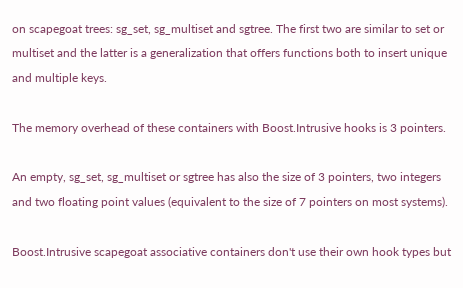on scapegoat trees: sg_set, sg_multiset and sgtree. The first two are similar to set or multiset and the latter is a generalization that offers functions both to insert unique and multiple keys.

The memory overhead of these containers with Boost.Intrusive hooks is 3 pointers.

An empty, sg_set, sg_multiset or sgtree has also the size of 3 pointers, two integers and two floating point values (equivalent to the size of 7 pointers on most systems).

Boost.Intrusive scapegoat associative containers don't use their own hook types but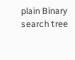plain Binary search tree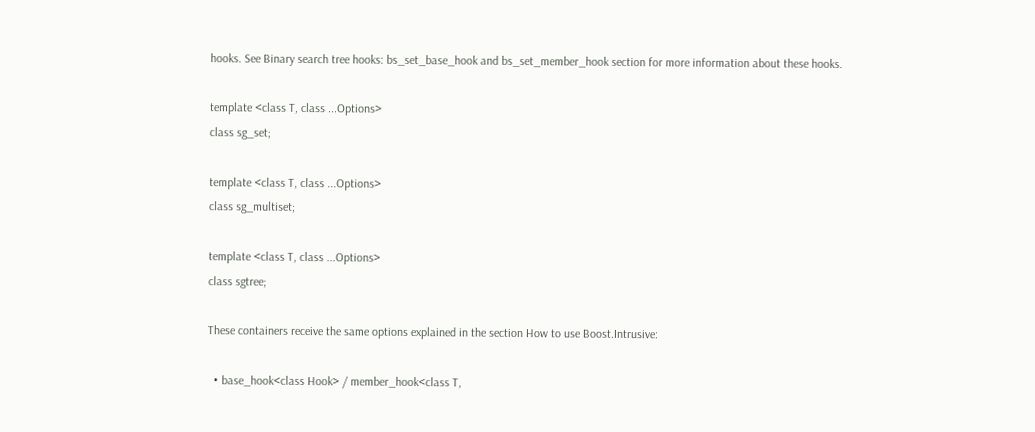hooks. See Binary search tree hooks: bs_set_base_hook and bs_set_member_hook section for more information about these hooks.

template <class T, class ...Options>
class sg_set;

template <class T, class ...Options>
class sg_multiset;

template <class T, class ...Options>
class sgtree;

These containers receive the same options explained in the section How to use Boost.Intrusive:

  • base_hook<class Hook> / member_hook<class T,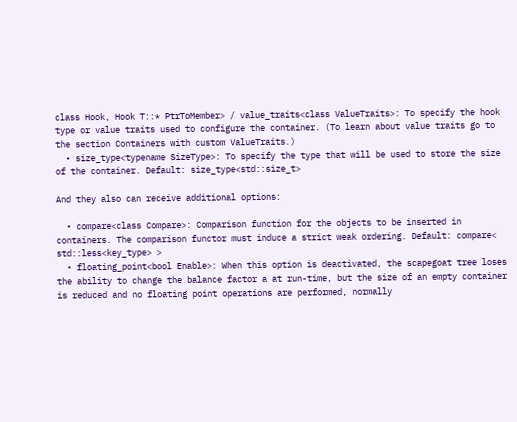class Hook, Hook T::* PtrToMember> / value_traits<class ValueTraits>: To specify the hook type or value traits used to configure the container. (To learn about value traits go to the section Containers with custom ValueTraits.)
  • size_type<typename SizeType>: To specify the type that will be used to store the size of the container. Default: size_type<std::size_t>

And they also can receive additional options:

  • compare<class Compare>: Comparison function for the objects to be inserted in containers. The comparison functor must induce a strict weak ordering. Default: compare< std::less<key_type> >
  • floating_point<bool Enable>: When this option is deactivated, the scapegoat tree loses the ability to change the balance factor a at run-time, but the size of an empty container is reduced and no floating point operations are performed, normally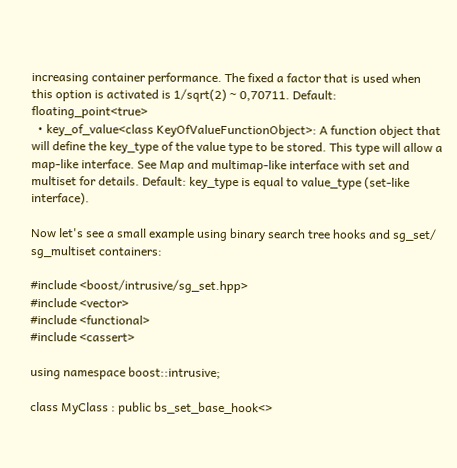increasing container performance. The fixed a factor that is used when this option is activated is 1/sqrt(2) ~ 0,70711. Default: floating_point<true>
  • key_of_value<class KeyOfValueFunctionObject>: A function object that will define the key_type of the value type to be stored. This type will allow a map-like interface. See Map and multimap-like interface with set and multiset for details. Default: key_type is equal to value_type (set-like interface).

Now let's see a small example using binary search tree hooks and sg_set/ sg_multiset containers:

#include <boost/intrusive/sg_set.hpp>
#include <vector>
#include <functional>
#include <cassert>

using namespace boost::intrusive;

class MyClass : public bs_set_base_hook<>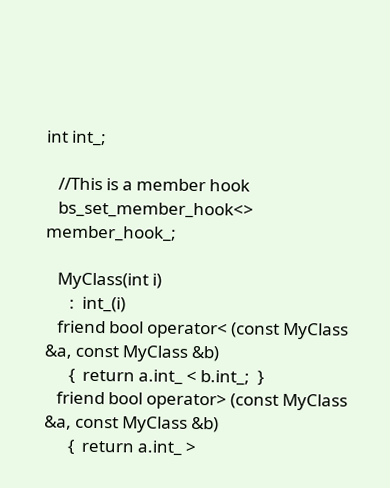int int_;

   //This is a member hook
   bs_set_member_hook<> member_hook_;

   MyClass(int i)
      :  int_(i)
   friend bool operator< (const MyClass &a, const MyClass &b)
      {  return a.int_ < b.int_;  }
   friend bool operator> (const MyClass &a, const MyClass &b)
      {  return a.int_ >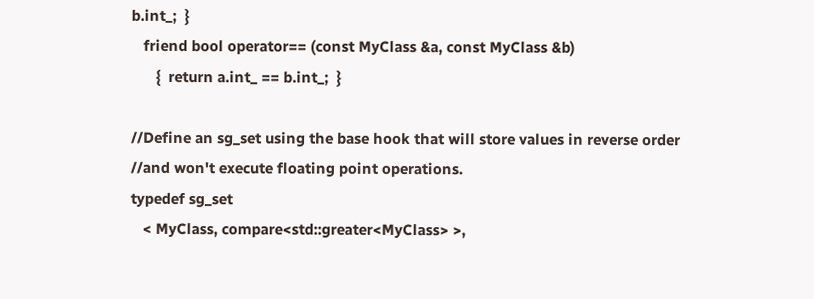b.int_;  }
   friend bool operator== (const MyClass &a, const MyClass &b)
      {  return a.int_ == b.int_;  }

//Define an sg_set using the base hook that will store values in reverse order
//and won't execute floating point operations.
typedef sg_set
   < MyClass, compare<std::greater<MyClass> >,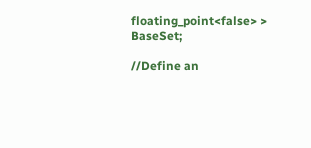floating_point<false> >   BaseSet;

//Define an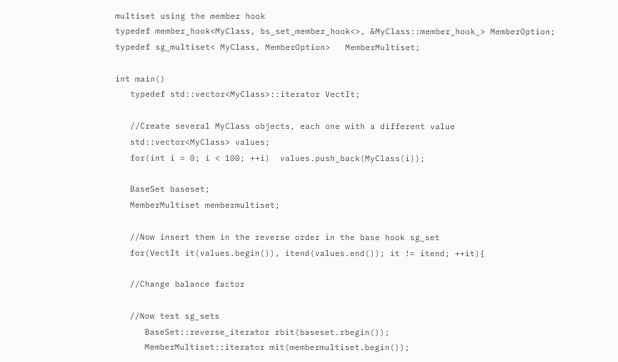multiset using the member hook
typedef member_hook<MyClass, bs_set_member_hook<>, &MyClass::member_hook_> MemberOption;
typedef sg_multiset< MyClass, MemberOption>   MemberMultiset;

int main()
   typedef std::vector<MyClass>::iterator VectIt;

   //Create several MyClass objects, each one with a different value
   std::vector<MyClass> values;
   for(int i = 0; i < 100; ++i)  values.push_back(MyClass(i));

   BaseSet baseset;
   MemberMultiset membermultiset;

   //Now insert them in the reverse order in the base hook sg_set
   for(VectIt it(values.begin()), itend(values.end()); it != itend; ++it){

   //Change balance factor

   //Now test sg_sets
      BaseSet::reverse_iterator rbit(baseset.rbegin());
      MemberMultiset::iterator mit(membermultiset.begin());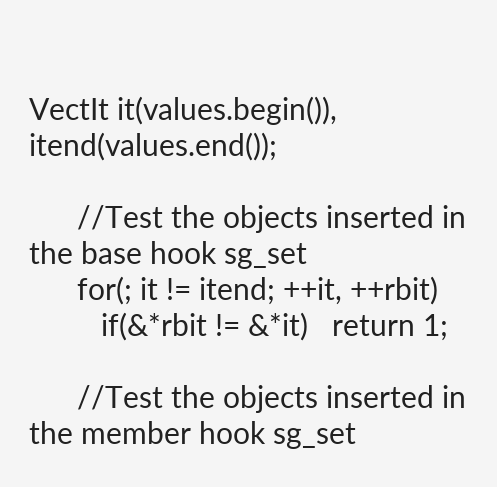VectIt it(values.begin()), itend(values.end());

      //Test the objects inserted in the base hook sg_set
      for(; it != itend; ++it, ++rbit)
         if(&*rbit != &*it)   return 1;

      //Test the objects inserted in the member hook sg_set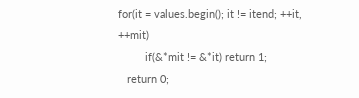for(it = values.begin(); it != itend; ++it, ++mit)
         if(&*mit != &*it) return 1;
   return 0;